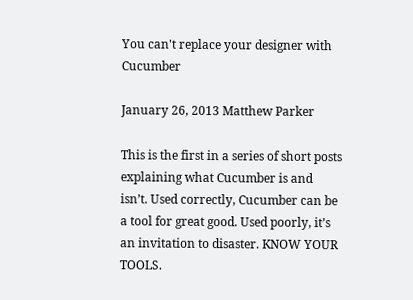You can't replace your designer with Cucumber

January 26, 2013 Matthew Parker

This is the first in a series of short posts explaining what Cucumber is and isn’t. Used correctly, Cucumber can be a tool for great good. Used poorly, it’s an invitation to disaster. KNOW YOUR TOOLS.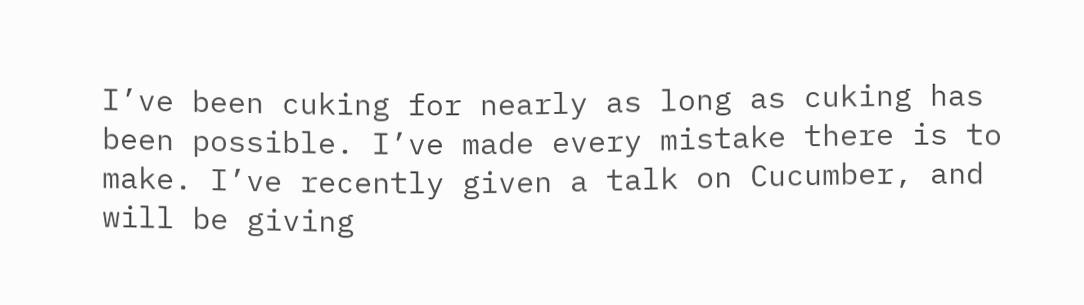I’ve been cuking for nearly as long as cuking has been possible. I’ve made every mistake there is to make. I’ve recently given a talk on Cucumber, and will be giving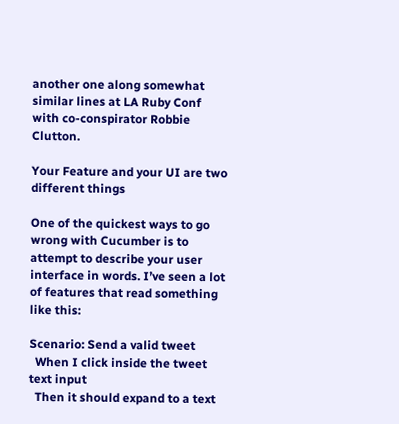another one along somewhat similar lines at LA Ruby Conf with co-conspirator Robbie Clutton.

Your Feature and your UI are two different things

One of the quickest ways to go wrong with Cucumber is to attempt to describe your user interface in words. I’ve seen a lot of features that read something like this:

Scenario: Send a valid tweet
  When I click inside the tweet text input
  Then it should expand to a text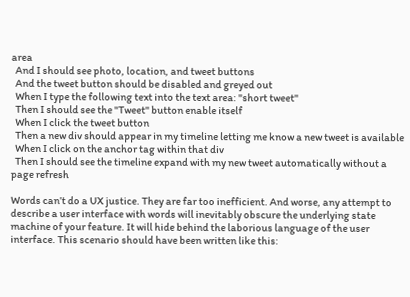area
  And I should see photo, location, and tweet buttons
  And the tweet button should be disabled and greyed out
  When I type the following text into the text area: "short tweet"
  Then I should see the "Tweet" button enable itself
  When I click the tweet button
  Then a new div should appear in my timeline letting me know a new tweet is available
  When I click on the anchor tag within that div
  Then I should see the timeline expand with my new tweet automatically without a page refresh

Words can’t do a UX justice. They are far too inefficient. And worse, any attempt to describe a user interface with words will inevitably obscure the underlying state machine of your feature. It will hide behind the laborious language of the user interface. This scenario should have been written like this: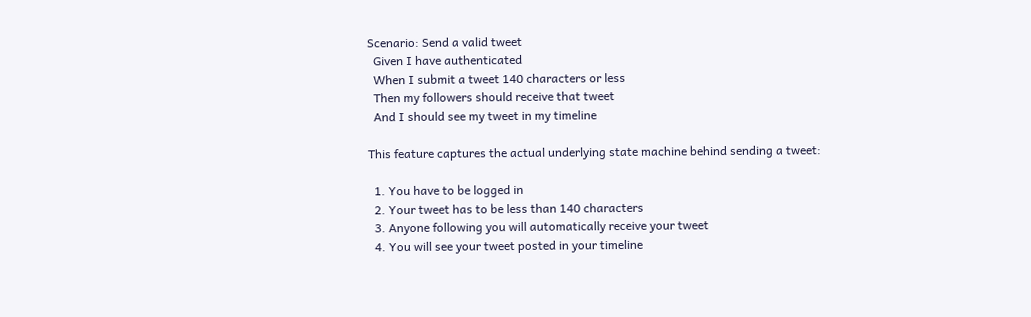Scenario: Send a valid tweet
  Given I have authenticated
  When I submit a tweet 140 characters or less
  Then my followers should receive that tweet
  And I should see my tweet in my timeline

This feature captures the actual underlying state machine behind sending a tweet:

  1. You have to be logged in
  2. Your tweet has to be less than 140 characters
  3. Anyone following you will automatically receive your tweet
  4. You will see your tweet posted in your timeline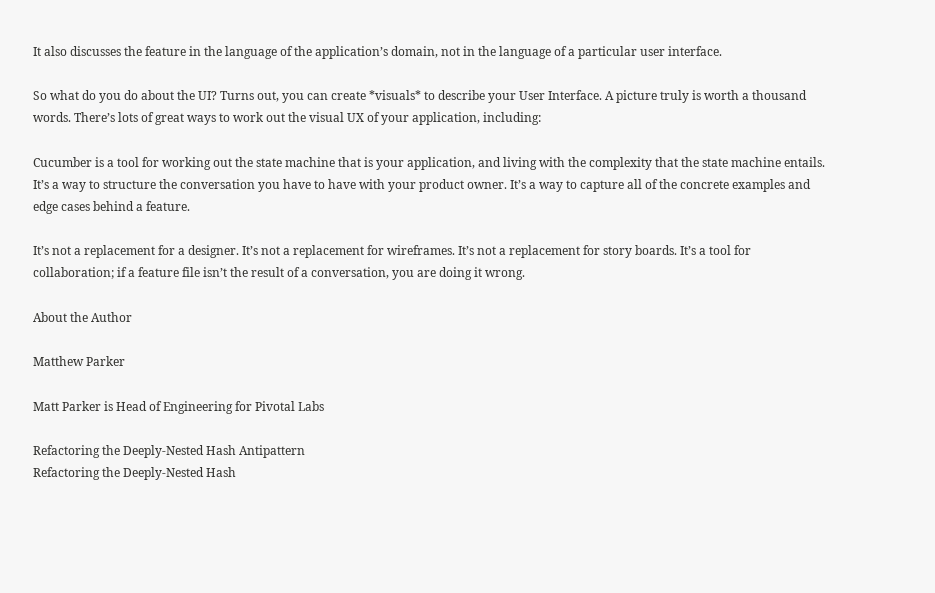It also discusses the feature in the language of the application’s domain, not in the language of a particular user interface.

So what do you do about the UI? Turns out, you can create *visuals* to describe your User Interface. A picture truly is worth a thousand words. There’s lots of great ways to work out the visual UX of your application, including:

Cucumber is a tool for working out the state machine that is your application, and living with the complexity that the state machine entails. It’s a way to structure the conversation you have to have with your product owner. It’s a way to capture all of the concrete examples and edge cases behind a feature.

It’s not a replacement for a designer. It’s not a replacement for wireframes. It’s not a replacement for story boards. It’s a tool for collaboration; if a feature file isn’t the result of a conversation, you are doing it wrong.

About the Author

Matthew Parker

Matt Parker is Head of Engineering for Pivotal Labs

Refactoring the Deeply-Nested Hash Antipattern
Refactoring the Deeply-Nested Hash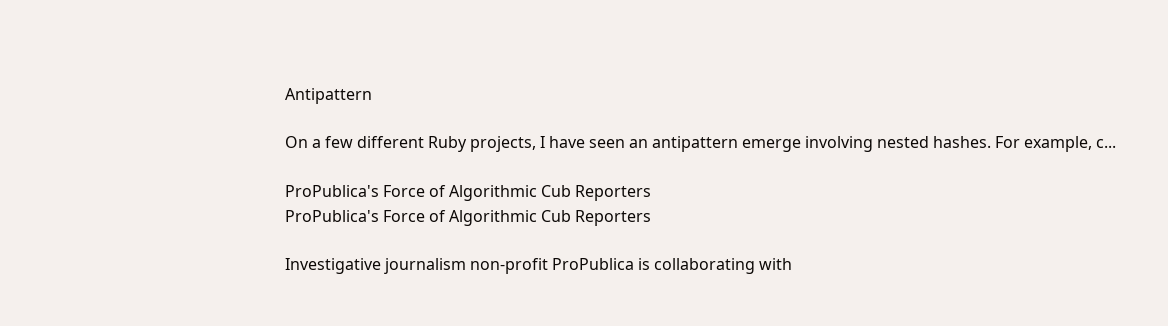Antipattern

On a few different Ruby projects, I have seen an antipattern emerge involving nested hashes. For example, c...

ProPublica's Force of Algorithmic Cub Reporters
ProPublica's Force of Algorithmic Cub Reporters

Investigative journalism non-profit ProPublica is collaborating with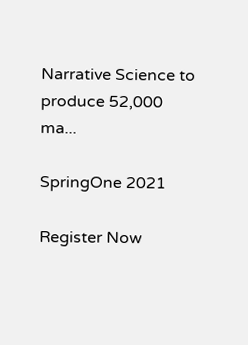Narrative Science to produce 52,000 ma...

SpringOne 2021

Register Now